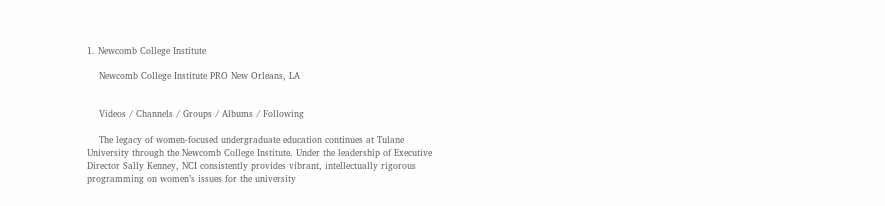1. Newcomb College Institute

    Newcomb College Institute PRO New Orleans, LA


    Videos / Channels / Groups / Albums / Following

    The legacy of women-focused undergraduate education continues at Tulane University through the Newcomb College Institute. Under the leadership of Executive Director Sally Kenney, NCI consistently provides vibrant, intellectually rigorous programming on women’s issues for the university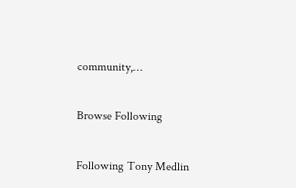community,…

Browse Following

Following Tony Medlin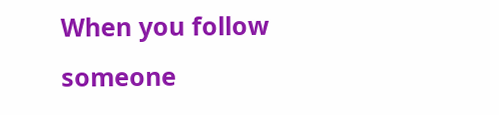When you follow someone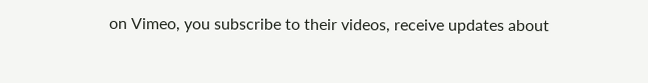on Vimeo, you subscribe to their videos, receive updates about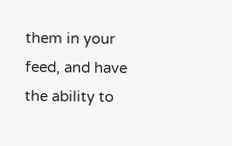them in your feed, and have the ability to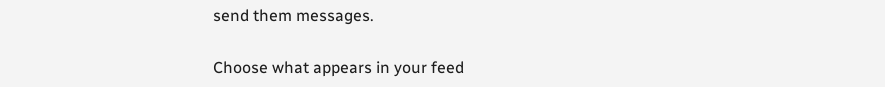send them messages.

Choose what appears in your feed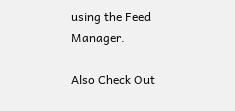using the Feed Manager.

Also Check Out